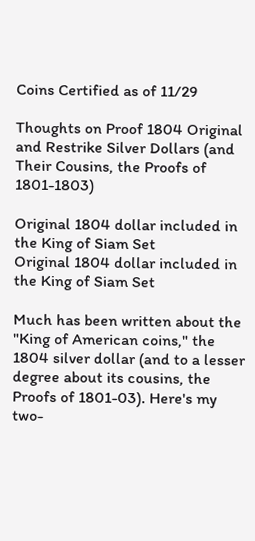Coins Certified as of 11/29

Thoughts on Proof 1804 Original and Restrike Silver Dollars (and Their Cousins, the Proofs of 1801-1803)

Original 1804 dollar included in the King of Siam Set
Original 1804 dollar included in the King of Siam Set

Much has been written about the "King of American coins," the 1804 silver dollar (and to a lesser degree about its cousins, the Proofs of 1801-03). Here's my two-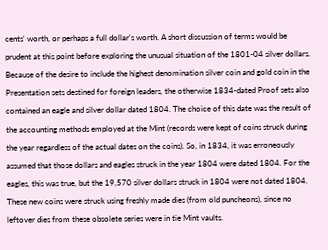cents' worth, or perhaps a full dollar's worth. A short discussion of terms would be prudent at this point before exploring the unusual situation of the 1801-04 silver dollars. Because of the desire to include the highest denomination silver coin and gold coin in the Presentation sets destined for foreign leaders, the otherwise 1834-dated Proof sets also contained an eagle and silver dollar dated 1804. The choice of this date was the result of the accounting methods employed at the Mint (records were kept of coins struck during the year regardless of the actual dates on the coins). So, in 1834, it was erroneously assumed that those dollars and eagles struck in the year 1804 were dated 1804. For the eagles, this was true, but the 19,570 silver dollars struck in 1804 were not dated 1804. These new coins were struck using freshly made dies (from old puncheons), since no leftover dies from these obsolete series were in tie Mint vaults.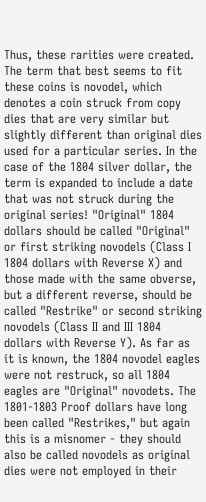Thus, these rarities were created. The term that best seems to fit these coins is novodel, which denotes a coin struck from copy dies that are very similar but slightly different than original dies used for a particular series. In the case of the 1804 silver dollar, the term is expanded to include a date that was not struck during the original series! "Original" 1804 dollars should be called "Original" or first striking novodels (Class I 1804 dollars with Reverse X) and those made with the same obverse, but a different reverse, should be called "Restrike" or second striking novodels (Class II and III 1804 dollars with Reverse Y). As far as it is known, the 1804 novodel eagles were not restruck, so all 1804 eagles are "Original" novodets. The 1801-1803 Proof dollars have long been called "Restrikes," but again this is a misnomer - they should also be called novodels as original dies were not employed in their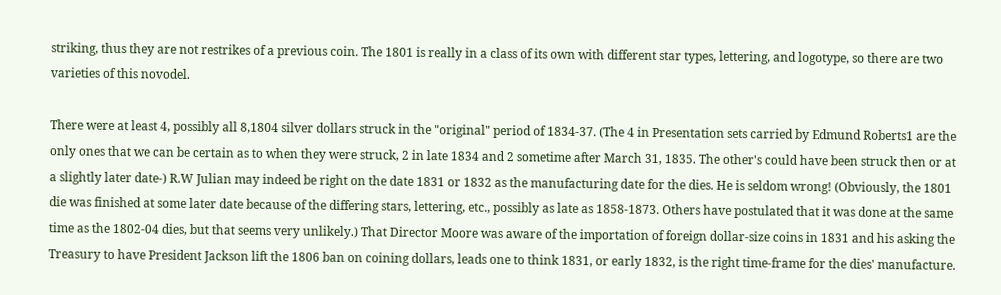striking, thus they are not restrikes of a previous coin. The 1801 is really in a class of its own with different star types, lettering, and logotype, so there are two varieties of this novodel.

There were at least 4, possibly all 8,1804 silver dollars struck in the "original" period of 1834-37. (The 4 in Presentation sets carried by Edmund Roberts1 are the only ones that we can be certain as to when they were struck, 2 in late 1834 and 2 sometime after March 31, 1835. The other's could have been struck then or at a slightly later date-) R.W Julian may indeed be right on the date 1831 or 1832 as the manufacturing date for the dies. He is seldom wrong! (Obviously, the 1801 die was finished at some later date because of the differing stars, lettering, etc., possibly as late as 1858-1873. Others have postulated that it was done at the same time as the 1802-04 dies, but that seems very unlikely.) That Director Moore was aware of the importation of foreign dollar-size coins in 1831 and his asking the Treasury to have President Jackson lift the 1806 ban on coining dollars, leads one to think 1831, or early 1832, is the right time-frame for the dies' manufacture.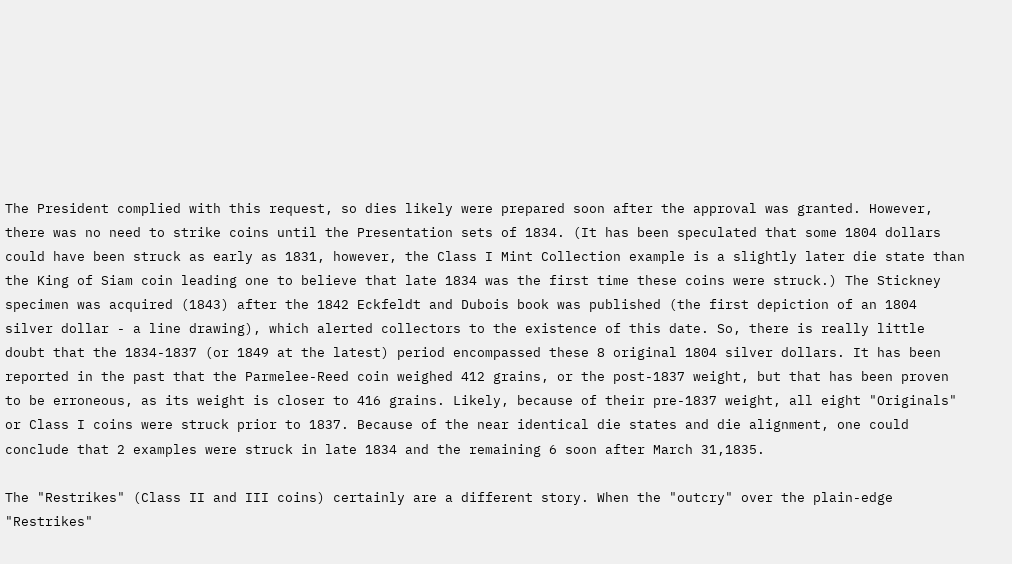The President complied with this request, so dies likely were prepared soon after the approval was granted. However, there was no need to strike coins until the Presentation sets of 1834. (It has been speculated that some 1804 dollars could have been struck as early as 1831, however, the Class I Mint Collection example is a slightly later die state than the King of Siam coin leading one to believe that late 1834 was the first time these coins were struck.) The Stickney specimen was acquired (1843) after the 1842 Eckfeldt and Dubois book was published (the first depiction of an 1804 silver dollar - a line drawing), which alerted collectors to the existence of this date. So, there is really little doubt that the 1834-1837 (or 1849 at the latest) period encompassed these 8 original 1804 silver dollars. It has been reported in the past that the Parmelee-Reed coin weighed 412 grains, or the post-1837 weight, but that has been proven to be erroneous, as its weight is closer to 416 grains. Likely, because of their pre-1837 weight, all eight "Originals" or Class I coins were struck prior to 1837. Because of the near identical die states and die alignment, one could conclude that 2 examples were struck in late 1834 and the remaining 6 soon after March 31,1835.

The "Restrikes" (Class II and III coins) certainly are a different story. When the "outcry" over the plain-edge "Restrikes"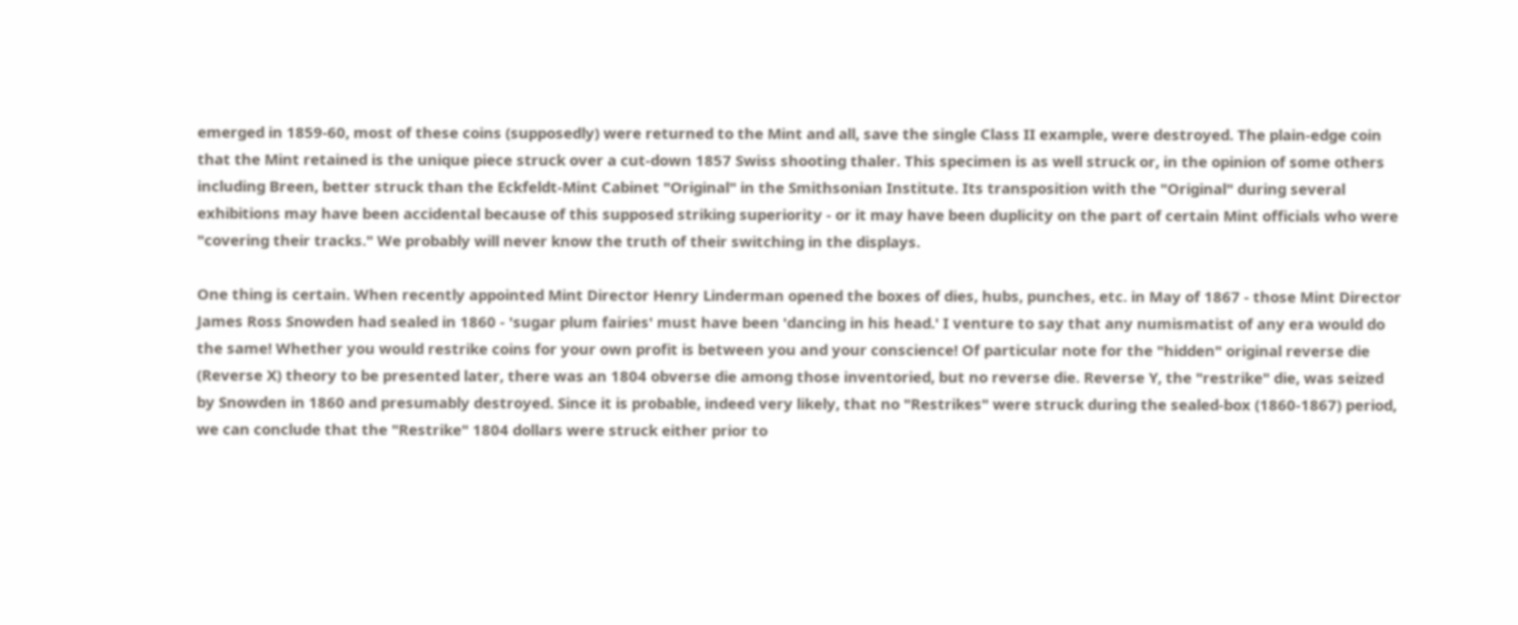emerged in 1859-60, most of these coins (supposedly) were returned to the Mint and all, save the single Class II example, were destroyed. The plain-edge coin that the Mint retained is the unique piece struck over a cut-down 1857 Swiss shooting thaler. This specimen is as well struck or, in the opinion of some others including Breen, better struck than the Eckfeldt-Mint Cabinet "Original" in the Smithsonian Institute. Its transposition with the "Original" during several exhibitions may have been accidental because of this supposed striking superiority - or it may have been duplicity on the part of certain Mint officials who were "covering their tracks." We probably will never know the truth of their switching in the displays.

One thing is certain. When recently appointed Mint Director Henry Linderman opened the boxes of dies, hubs, punches, etc. in May of 1867 - those Mint Director James Ross Snowden had sealed in 1860 - 'sugar plum fairies' must have been 'dancing in his head.' I venture to say that any numismatist of any era would do the same! Whether you would restrike coins for your own profit is between you and your conscience! Of particular note for the "hidden" original reverse die (Reverse X) theory to be presented later, there was an 1804 obverse die among those inventoried, but no reverse die. Reverse Y, the "restrike" die, was seized by Snowden in 1860 and presumably destroyed. Since it is probable, indeed very likely, that no "Restrikes" were struck during the sealed-box (1860-1867) period, we can conclude that the "Restrike" 1804 dollars were struck either prior to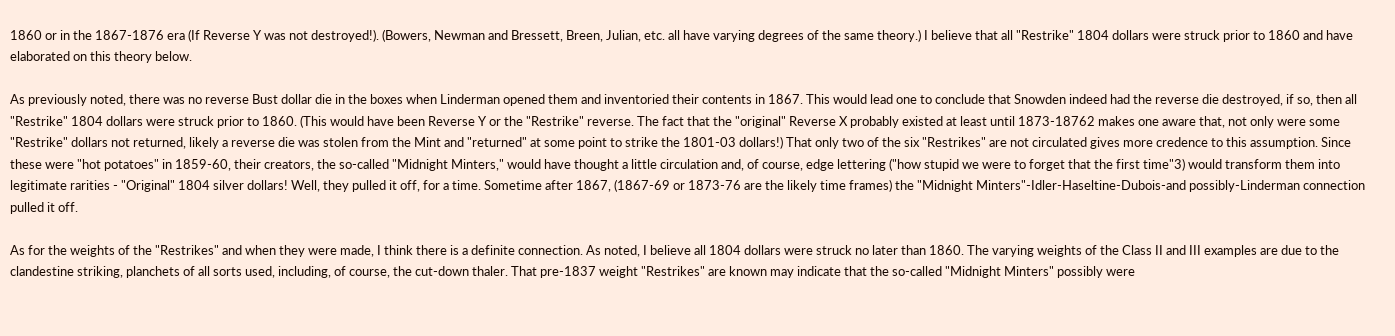1860 or in the 1867-1876 era (If Reverse Y was not destroyed!). (Bowers, Newman and Bressett, Breen, Julian, etc. all have varying degrees of the same theory.) I believe that all "Restrike" 1804 dollars were struck prior to 1860 and have elaborated on this theory below.

As previously noted, there was no reverse Bust dollar die in the boxes when Linderman opened them and inventoried their contents in 1867. This would lead one to conclude that Snowden indeed had the reverse die destroyed, if so, then all "Restrike" 1804 dollars were struck prior to 1860. (This would have been Reverse Y or the "Restrike" reverse. The fact that the "original" Reverse X probably existed at least until 1873-18762 makes one aware that, not only were some "Restrike" dollars not returned, likely a reverse die was stolen from the Mint and "returned" at some point to strike the 1801-03 dollars!) That only two of the six "Restrikes" are not circulated gives more credence to this assumption. Since these were "hot potatoes" in 1859-60, their creators, the so-called "Midnight Minters," would have thought a little circulation and, of course, edge lettering ("how stupid we were to forget that the first time"3) would transform them into legitimate rarities - "Original" 1804 silver dollars! Well, they pulled it off, for a time. Sometime after 1867, (1867-69 or 1873-76 are the likely time frames) the "Midnight Minters"-Idler-Haseltine-Dubois-and possibly-Linderman connection pulled it off.

As for the weights of the "Restrikes" and when they were made, I think there is a definite connection. As noted, I believe all 1804 dollars were struck no later than 1860. The varying weights of the Class II and III examples are due to the clandestine striking, planchets of all sorts used, including, of course, the cut-down thaler. That pre-1837 weight "Restrikes" are known may indicate that the so-called "Midnight Minters" possibly were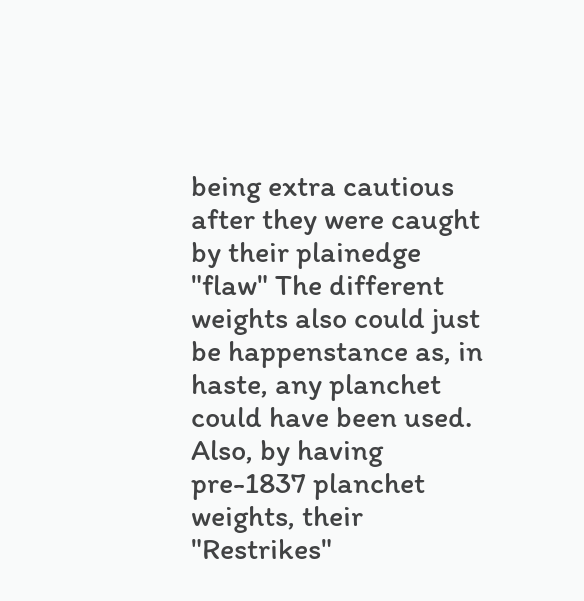being extra cautious after they were caught by their plainedge "flaw" The different weights also could just be happenstance as, in haste, any planchet could have been used. Also, by having pre-1837 planchet weights, their "Restrikes"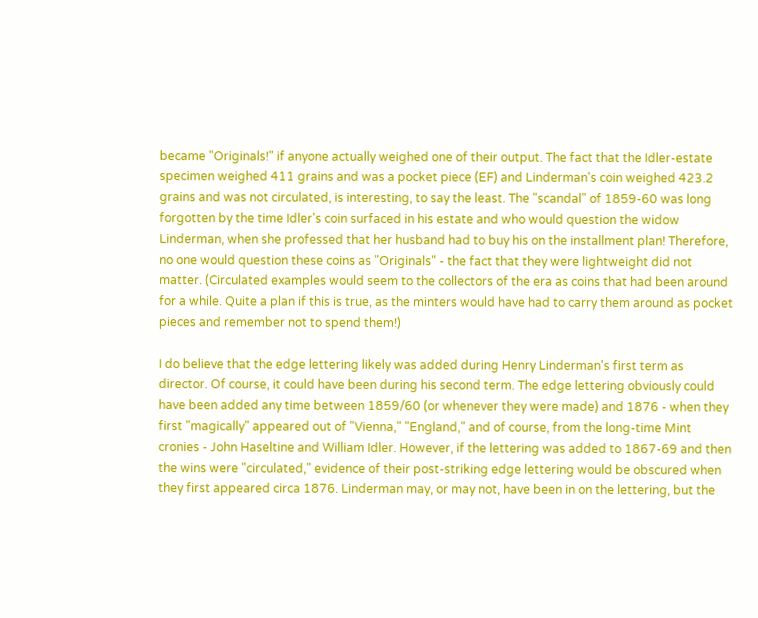became "Originals!" if anyone actually weighed one of their output. The fact that the Idler-estate specimen weighed 411 grains and was a pocket piece (EF) and Linderman's coin weighed 423.2 grains and was not circulated, is interesting, to say the least. The "scandal" of 1859-60 was long forgotten by the time Idler's coin surfaced in his estate and who would question the widow Linderman, when she professed that her husband had to buy his on the installment plan! Therefore, no one would question these coins as "Originals" - the fact that they were lightweight did not matter. (Circulated examples would seem to the collectors of the era as coins that had been around for a while. Quite a plan if this is true, as the minters would have had to carry them around as pocket pieces and remember not to spend them!)

I do believe that the edge lettering likely was added during Henry Linderman's first term as director. Of course, it could have been during his second term. The edge lettering obviously could have been added any time between 1859/60 (or whenever they were made) and 1876 - when they first "magically" appeared out of "Vienna," "England," and of course, from the long-time Mint cronies - John Haseltine and William Idler. However, if the lettering was added to 1867-69 and then the wins were "circulated," evidence of their post-striking edge lettering would be obscured when they first appeared circa 1876. Linderman may, or may not, have been in on the lettering, but the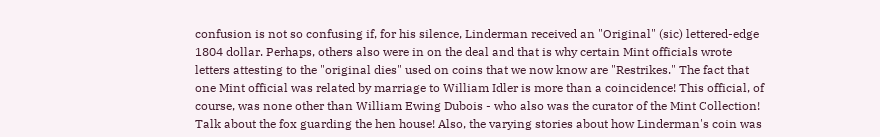confusion is not so confusing if, for his silence, Linderman received an "Original" (sic) lettered-edge 1804 dollar. Perhaps, others also were in on the deal and that is why certain Mint officials wrote letters attesting to the "original dies" used on coins that we now know are "Restrikes." The fact that one Mint official was related by marriage to William Idler is more than a coincidence! This official, of course, was none other than William Ewing Dubois - who also was the curator of the Mint Collection! Talk about the fox guarding the hen house! Also, the varying stories about how Linderman's coin was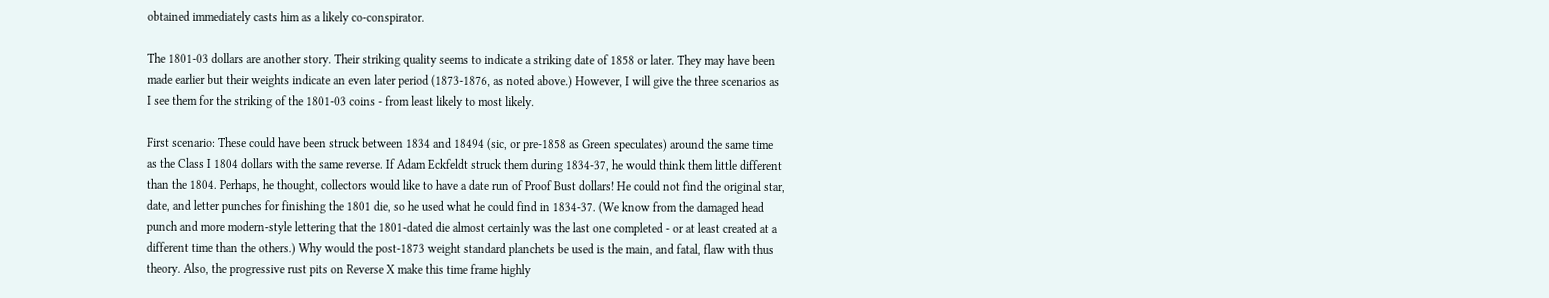obtained immediately casts him as a likely co-conspirator.

The 1801-03 dollars are another story. Their striking quality seems to indicate a striking date of 1858 or later. They may have been made earlier but their weights indicate an even later period (1873-1876, as noted above.) However, I will give the three scenarios as I see them for the striking of the 1801-03 coins - from least likely to most likely.

First scenario: These could have been struck between 1834 and 18494 (sic, or pre-1858 as Green speculates) around the same time as the Class I 1804 dollars with the same reverse. If Adam Eckfeldt struck them during 1834-37, he would think them little different than the 1804. Perhaps, he thought, collectors would like to have a date run of Proof Bust dollars! He could not find the original star, date, and letter punches for finishing the 1801 die, so he used what he could find in 1834-37. (We know from the damaged head punch and more modern-style lettering that the 1801-dated die almost certainly was the last one completed - or at least created at a different time than the others.) Why would the post-1873 weight standard planchets be used is the main, and fatal, flaw with thus theory. Also, the progressive rust pits on Reverse X make this time frame highly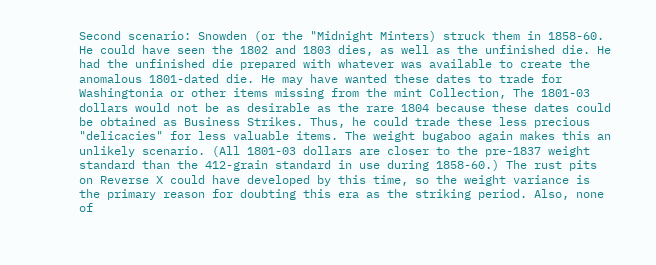Second scenario: Snowden (or the "Midnight Minters) struck them in 1858-60. He could have seen the 1802 and 1803 dies, as well as the unfinished die. He had the unfinished die prepared with whatever was available to create the anomalous 1801-dated die. He may have wanted these dates to trade for Washingtonia or other items missing from the mint Collection, The 1801-03 dollars would not be as desirable as the rare 1804 because these dates could be obtained as Business Strikes. Thus, he could trade these less precious "delicacies" for less valuable items. The weight bugaboo again makes this an unlikely scenario. (All 1801-03 dollars are closer to the pre-1837 weight standard than the 412-grain standard in use during 1858-60.) The rust pits on Reverse X could have developed by this time, so the weight variance is the primary reason for doubting this era as the striking period. Also, none of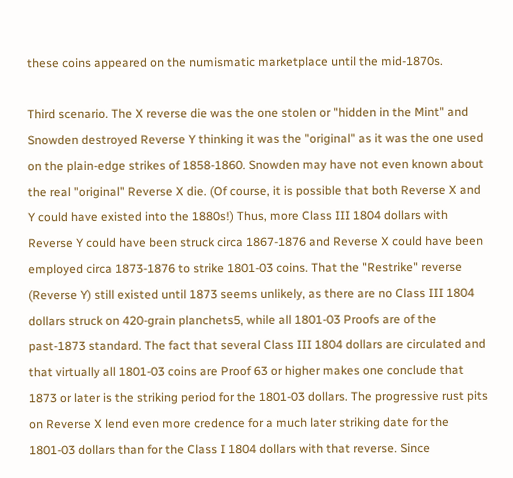these coins appeared on the numismatic marketplace until the mid-1870s.

Third scenario. The X reverse die was the one stolen or "hidden in the Mint" and Snowden destroyed Reverse Y thinking it was the "original" as it was the one used on the plain-edge strikes of 1858-1860. Snowden may have not even known about the real "original" Reverse X die. (Of course, it is possible that both Reverse X and Y could have existed into the 1880s!) Thus, more Class III 1804 dollars with Reverse Y could have been struck circa 1867-1876 and Reverse X could have been employed circa 1873-1876 to strike 1801-03 coins. That the "Restrike" reverse (Reverse Y) still existed until 1873 seems unlikely, as there are no Class III 1804 dollars struck on 420-grain planchets5, while all 1801-03 Proofs are of the past-1873 standard. The fact that several Class III 1804 dollars are circulated and that virtually all 1801-03 coins are Proof 63 or higher makes one conclude that 1873 or later is the striking period for the 1801-03 dollars. The progressive rust pits on Reverse X lend even more credence for a much later striking date for the 1801-03 dollars than for the Class I 1804 dollars with that reverse. Since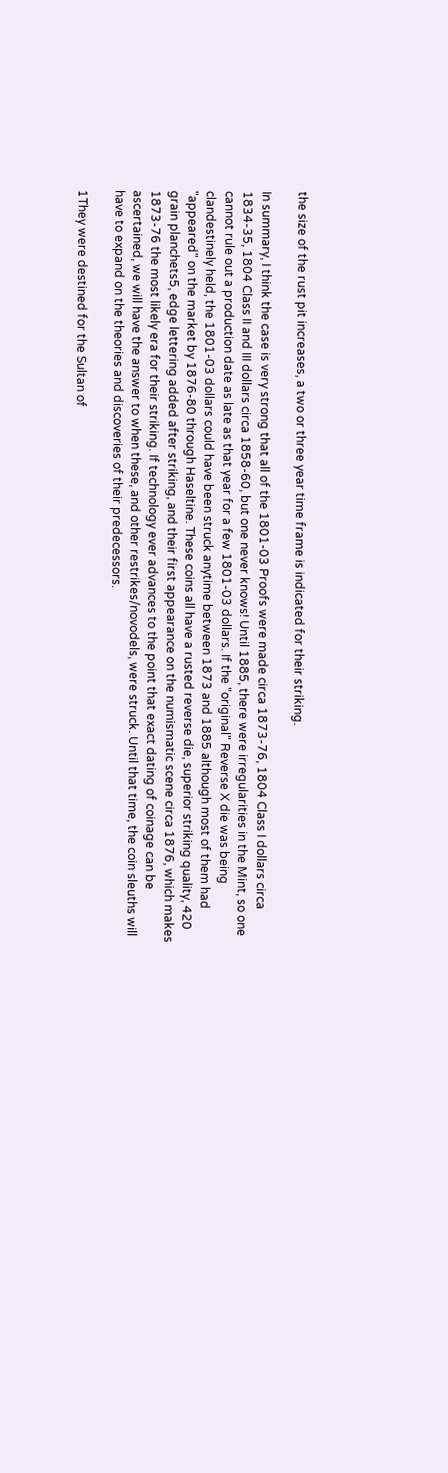the size of the rust pit increases, a two or three year time frame is indicated for their striking.

In summary, I think the case is very strong that all of the 1801-03 Proofs were made circa 1873-76, 1804 Class I dollars circa 1834-35, 1804 Class II and III dollars circa 1858-60, but one never knows! Until 1885, there were irregularities in the Mint, so one cannot rule out a production date as late as that year for a few 1801-03 dollars. If the "original" Reverse X die was being clandestinely held, the 1801-03 dollars could have been struck anytime between 1873 and 1885 although most of them had "appeared" on the market by 1876-80 through Haseltine. These coins all have a rusted reverse die, superior striking quality, 420 grain planchets5, edge lettering added after striking, and their first appearance on the numismatic scene circa 1876, which makes 1873-76 the most likely era for their striking. If technology ever advances to the point that exact dating of coinage can be ascertained, we will have the answer to when these, and other restrikes/novodels, were struck. Until that time, the coin sleuths will have to expand on the theories and discoveries of their predecessors.

1They were destined for the Sultan of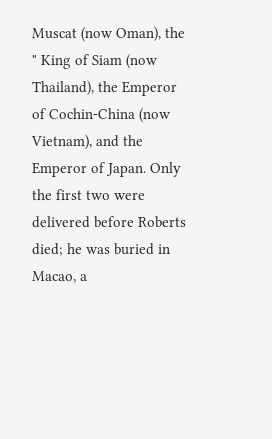Muscat (now Oman), the " King of Siam (now Thailand), the Emperor of Cochin-China (now Vietnam), and the Emperor of Japan. Only the first two were delivered before Roberts died; he was buried in Macao, a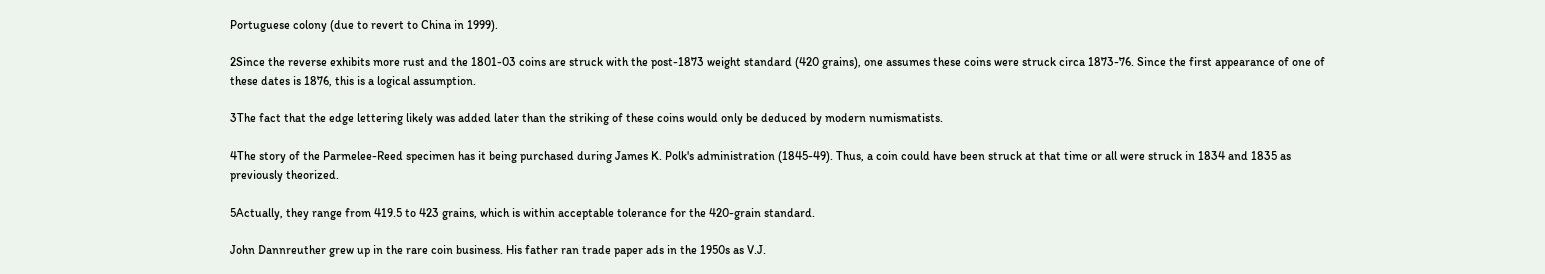Portuguese colony (due to revert to China in 1999).

2Since the reverse exhibits more rust and the 1801-03 coins are struck with the post-1873 weight standard (420 grains), one assumes these coins were struck circa 1873-76. Since the first appearance of one of these dates is 1876, this is a logical assumption.

3The fact that the edge lettering likely was added later than the striking of these coins would only be deduced by modern numismatists.

4The story of the Parmelee-Reed specimen has it being purchased during James K. Polk's administration (1845-49). Thus, a coin could have been struck at that time or all were struck in 1834 and 1835 as previously theorized.

5Actually, they range from 419.5 to 423 grains, which is within acceptable tolerance for the 420-grain standard.

John Dannreuther grew up in the rare coin business. His father ran trade paper ads in the 1950s as V.J.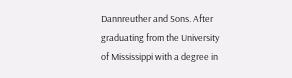Dannreuther and Sons. After graduating from the University of Mississippi with a degree in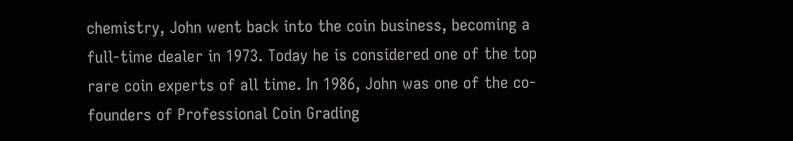chemistry, John went back into the coin business, becoming a full-time dealer in 1973. Today he is considered one of the top rare coin experts of all time. In 1986, John was one of the co-founders of Professional Coin Grading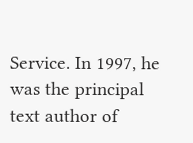Service. In 1997, he was the principal text author of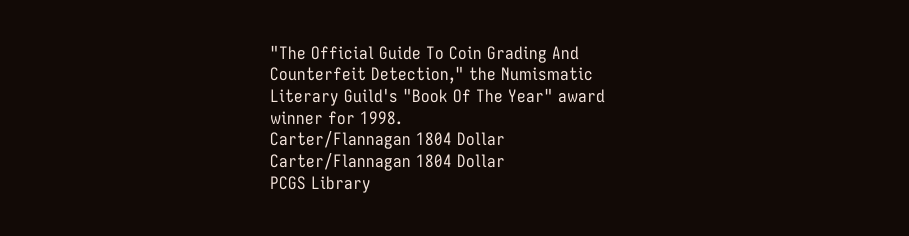"The Official Guide To Coin Grading And Counterfeit Detection," the Numismatic Literary Guild's "Book Of The Year" award winner for 1998.
Carter/Flannagan 1804 Dollar
Carter/Flannagan 1804 Dollar
PCGS Library